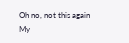Oh no, not this again
My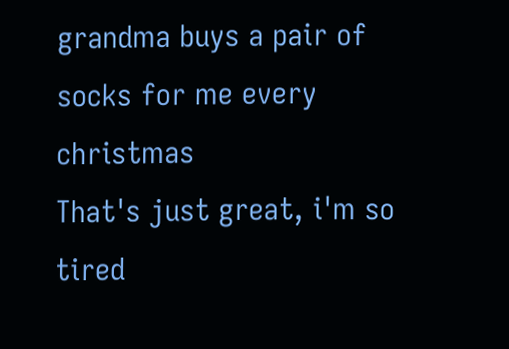grandma buys a pair of socks for me every christmas
That's just great, i'm so tired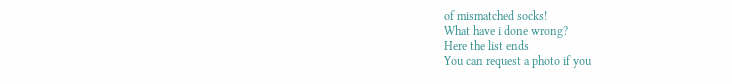of mismatched socks!
What have i done wrong?
Here the list ends
You can request a photo if you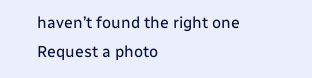haven’t found the right one
Request a photo